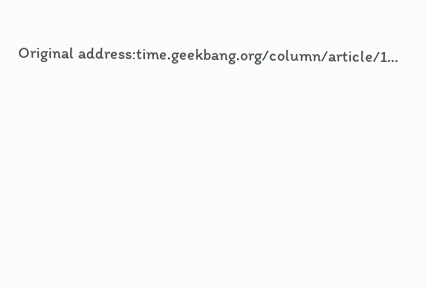Original address:time.geekbang.org/column/article/1…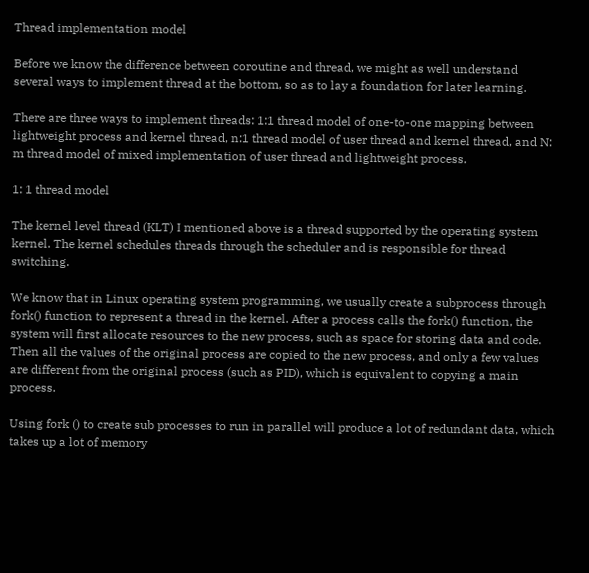Thread implementation model

Before we know the difference between coroutine and thread, we might as well understand several ways to implement thread at the bottom, so as to lay a foundation for later learning.

There are three ways to implement threads: 1:1 thread model of one-to-one mapping between lightweight process and kernel thread, n:1 thread model of user thread and kernel thread, and N: m thread model of mixed implementation of user thread and lightweight process.

1: 1 thread model

The kernel level thread (KLT) I mentioned above is a thread supported by the operating system kernel. The kernel schedules threads through the scheduler and is responsible for thread switching.

We know that in Linux operating system programming, we usually create a subprocess through fork() function to represent a thread in the kernel. After a process calls the fork() function, the system will first allocate resources to the new process, such as space for storing data and code. Then all the values of the original process are copied to the new process, and only a few values are different from the original process (such as PID), which is equivalent to copying a main process.

Using fork () to create sub processes to run in parallel will produce a lot of redundant data, which takes up a lot of memory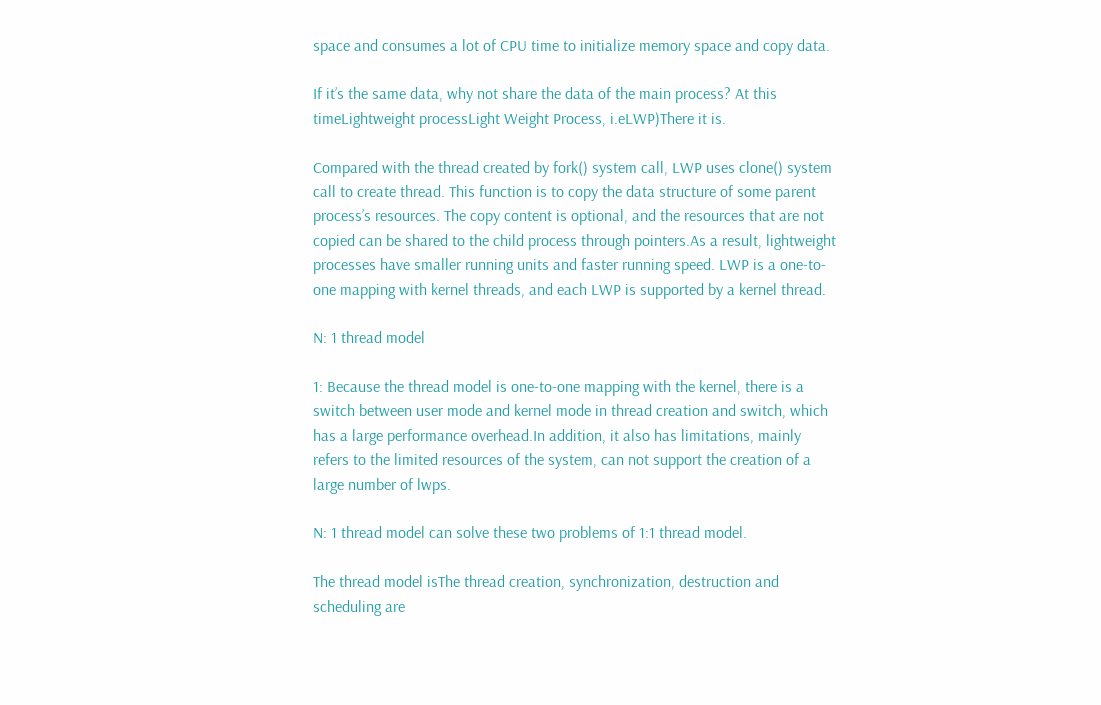space and consumes a lot of CPU time to initialize memory space and copy data.

If it’s the same data, why not share the data of the main process? At this timeLightweight processLight Weight Process, i.eLWP)There it is.

Compared with the thread created by fork() system call, LWP uses clone() system call to create thread. This function is to copy the data structure of some parent process’s resources. The copy content is optional, and the resources that are not copied can be shared to the child process through pointers.As a result, lightweight processes have smaller running units and faster running speed. LWP is a one-to-one mapping with kernel threads, and each LWP is supported by a kernel thread.

N: 1 thread model

1: Because the thread model is one-to-one mapping with the kernel, there is a switch between user mode and kernel mode in thread creation and switch, which has a large performance overhead.In addition, it also has limitations, mainly refers to the limited resources of the system, can not support the creation of a large number of lwps.

N: 1 thread model can solve these two problems of 1:1 thread model.

The thread model isThe thread creation, synchronization, destruction and scheduling are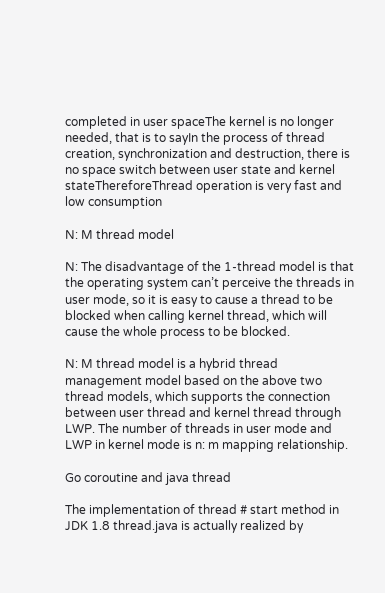completed in user spaceThe kernel is no longer needed, that is to sayIn the process of thread creation, synchronization and destruction, there is no space switch between user state and kernel stateThereforeThread operation is very fast and low consumption

N: M thread model

N: The disadvantage of the 1-thread model is that the operating system can’t perceive the threads in user mode, so it is easy to cause a thread to be blocked when calling kernel thread, which will cause the whole process to be blocked.

N: M thread model is a hybrid thread management model based on the above two thread models, which supports the connection between user thread and kernel thread through LWP. The number of threads in user mode and LWP in kernel mode is n: m mapping relationship.

Go coroutine and java thread

The implementation of thread # start method in JDK 1.8 thread.java is actually realized by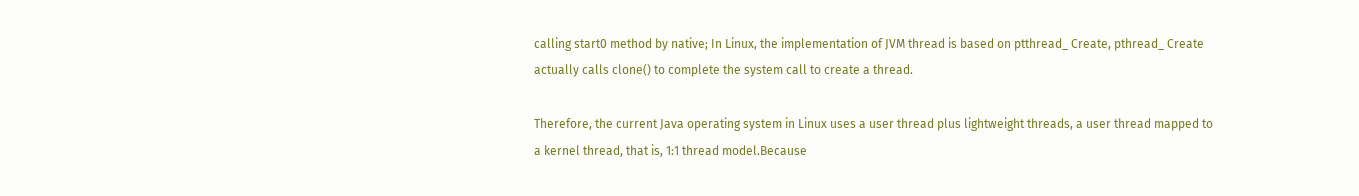calling start0 method by native; In Linux, the implementation of JVM thread is based on ptthread_ Create, pthread_ Create actually calls clone() to complete the system call to create a thread.

Therefore, the current Java operating system in Linux uses a user thread plus lightweight threads, a user thread mapped to a kernel thread, that is, 1:1 thread model.Because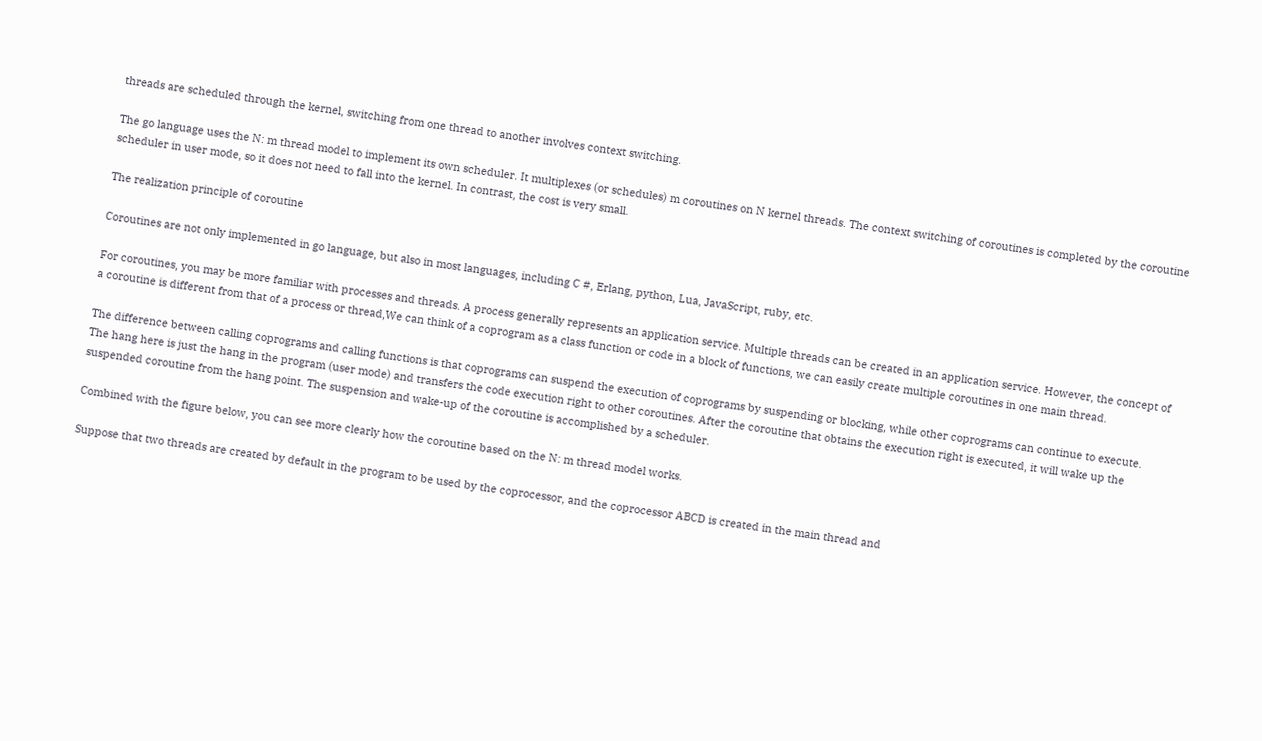threads are scheduled through the kernel, switching from one thread to another involves context switching.

The go language uses the N: m thread model to implement its own scheduler. It multiplexes (or schedules) m coroutines on N kernel threads. The context switching of coroutines is completed by the coroutine scheduler in user mode, so it does not need to fall into the kernel. In contrast, the cost is very small.

The realization principle of coroutine

Coroutines are not only implemented in go language, but also in most languages, including C #, Erlang, python, Lua, JavaScript, ruby, etc.

For coroutines, you may be more familiar with processes and threads. A process generally represents an application service. Multiple threads can be created in an application service. However, the concept of a coroutine is different from that of a process or thread,We can think of a coprogram as a class function or code in a block of functions, we can easily create multiple coroutines in one main thread.

The difference between calling coprograms and calling functions is that coprograms can suspend the execution of coprograms by suspending or blocking, while other coprograms can continue to execute. The hang here is just the hang in the program (user mode) and transfers the code execution right to other coroutines. After the coroutine that obtains the execution right is executed, it will wake up the suspended coroutine from the hang point. The suspension and wake-up of the coroutine is accomplished by a scheduler.

Combined with the figure below, you can see more clearly how the coroutine based on the N: m thread model works.

Suppose that two threads are created by default in the program to be used by the coprocessor, and the coprocessor ABCD is created in the main thread and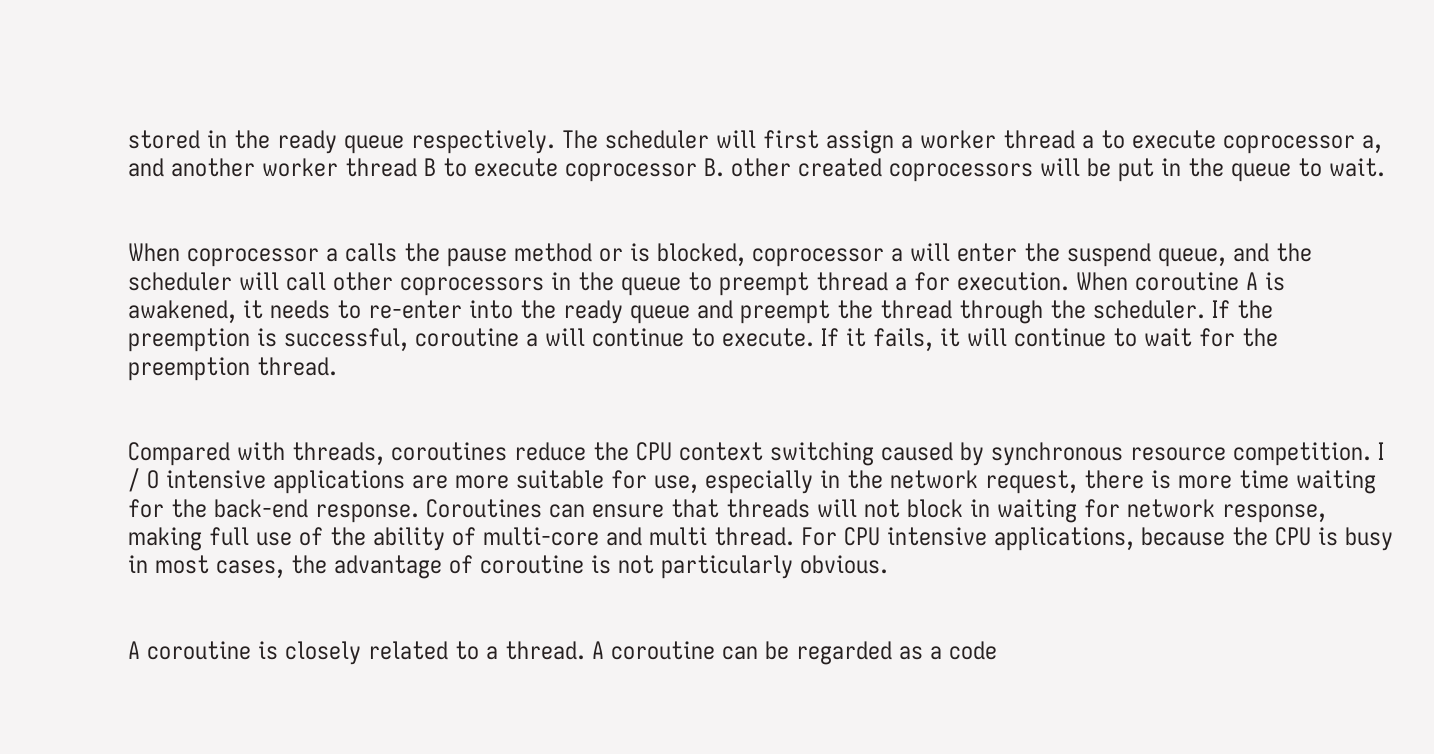stored in the ready queue respectively. The scheduler will first assign a worker thread a to execute coprocessor a, and another worker thread B to execute coprocessor B. other created coprocessors will be put in the queue to wait.


When coprocessor a calls the pause method or is blocked, coprocessor a will enter the suspend queue, and the scheduler will call other coprocessors in the queue to preempt thread a for execution. When coroutine A is awakened, it needs to re-enter into the ready queue and preempt the thread through the scheduler. If the preemption is successful, coroutine a will continue to execute. If it fails, it will continue to wait for the preemption thread.


Compared with threads, coroutines reduce the CPU context switching caused by synchronous resource competition. I / O intensive applications are more suitable for use, especially in the network request, there is more time waiting for the back-end response. Coroutines can ensure that threads will not block in waiting for network response, making full use of the ability of multi-core and multi thread. For CPU intensive applications, because the CPU is busy in most cases, the advantage of coroutine is not particularly obvious.


A coroutine is closely related to a thread. A coroutine can be regarded as a code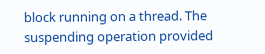block running on a thread. The suspending operation provided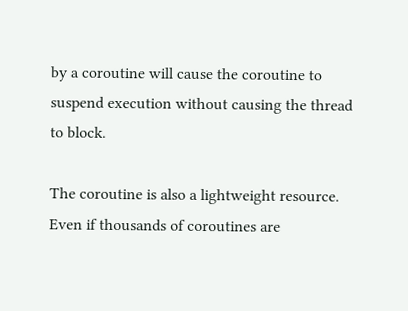by a coroutine will cause the coroutine to suspend execution without causing the thread to block.

The coroutine is also a lightweight resource. Even if thousands of coroutines are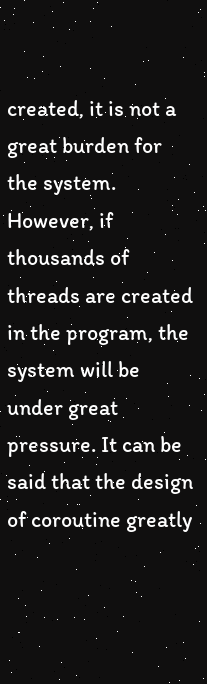created, it is not a great burden for the system. However, if thousands of threads are created in the program, the system will be under great pressure. It can be said that the design of coroutine greatly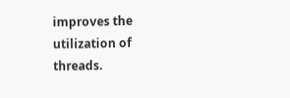improves the utilization of threads.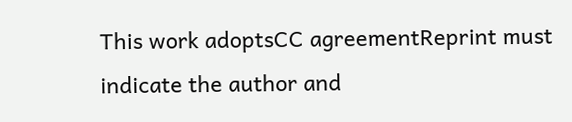This work adoptsCC agreementReprint must indicate the author and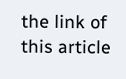the link of this article